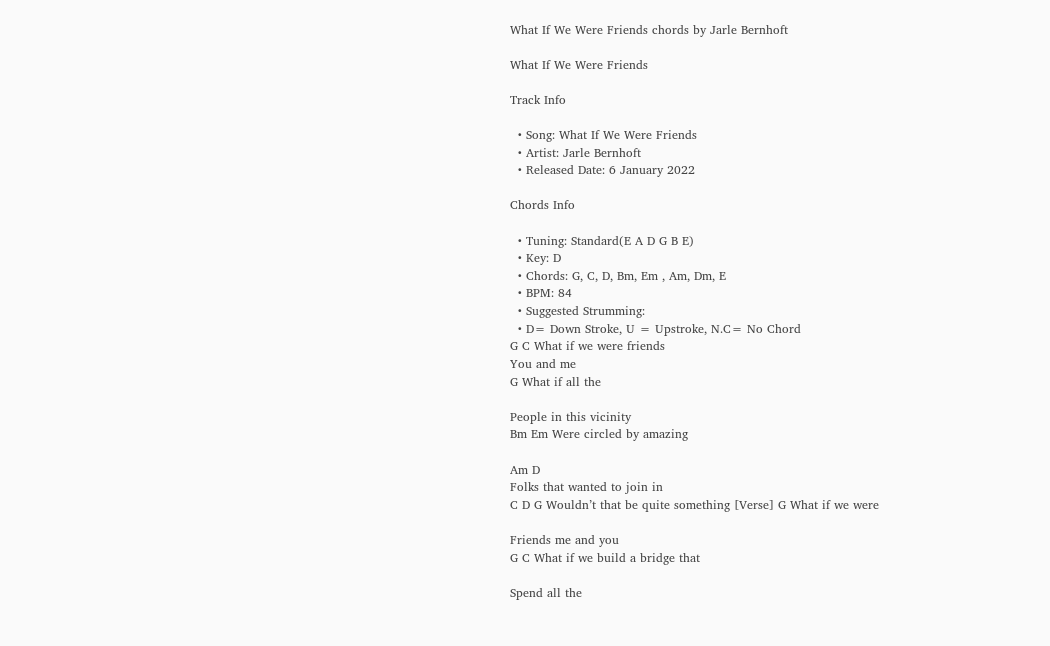What If We Were Friends chords by Jarle Bernhoft

What If We Were Friends

Track Info

  • Song: What If We Were Friends
  • Artist: Jarle Bernhoft
  • Released Date: 6 January 2022

Chords Info

  • Tuning: Standard(E A D G B E)
  • Key: D
  • Chords: G, C, D, Bm, Em , Am, Dm, E
  • BPM: 84
  • Suggested Strumming:
  • D= Down Stroke, U = Upstroke, N.C= No Chord
G C What if we were friends
You and me
G What if all the

People in this vicinity
Bm Em Were circled by amazing

Am D
Folks that wanted to join in
C D G Wouldn’t that be quite something [Verse] G What if we were

Friends me and you
G C What if we build a bridge that

Spend all the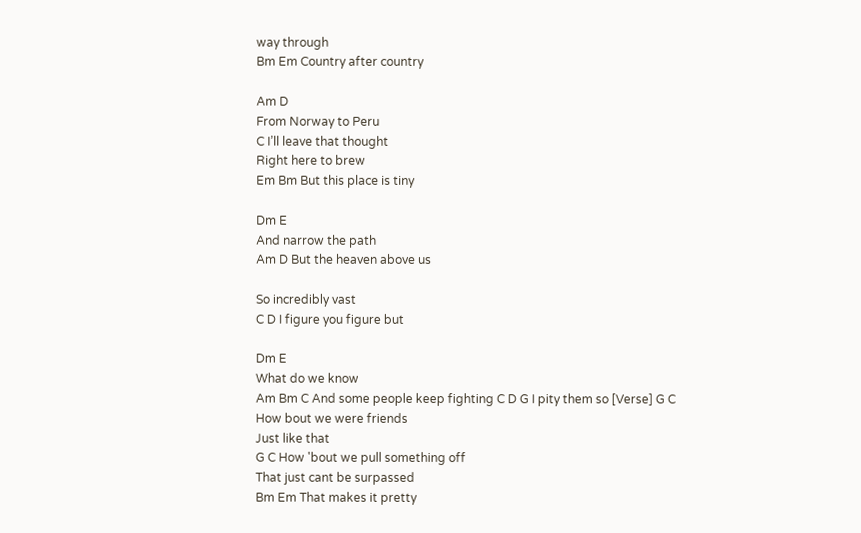way through
Bm Em Country after country

Am D
From Norway to Peru
C I’ll leave that thought
Right here to brew
Em Bm But this place is tiny

Dm E
And narrow the path
Am D But the heaven above us

So incredibly vast
C D I figure you figure but

Dm E
What do we know
Am Bm C And some people keep fighting C D G I pity them so [Verse] G C How bout we were friends
Just like that
G C How 'bout we pull something off
That just cant be surpassed
Bm Em That makes it pretty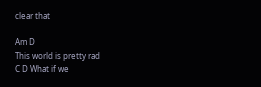clear that

Am D
This world is pretty rad
C D What if we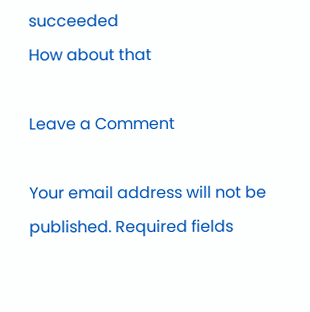succeeded
How about that

Leave a Comment

Your email address will not be published. Required fields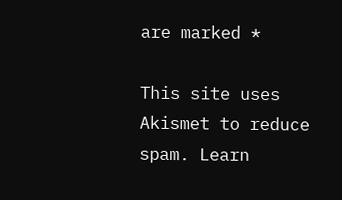are marked *

This site uses Akismet to reduce spam. Learn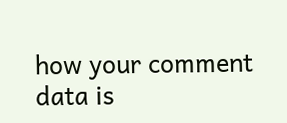how your comment data is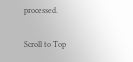processed.

Scroll to Top